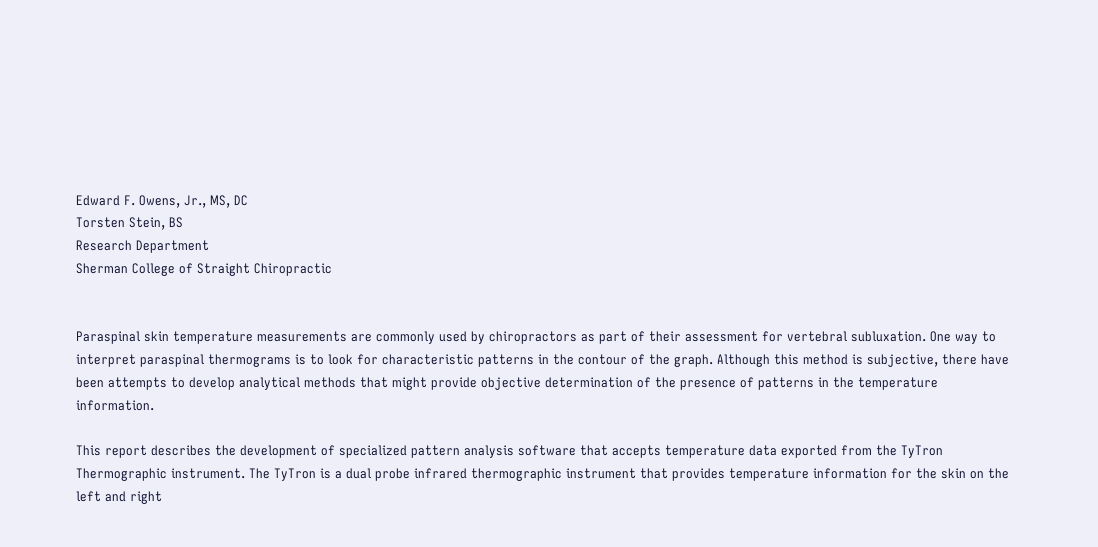Edward F. Owens, Jr., MS, DC
Torsten Stein, BS
Research Department
Sherman College of Straight Chiropractic


Paraspinal skin temperature measurements are commonly used by chiropractors as part of their assessment for vertebral subluxation. One way to interpret paraspinal thermograms is to look for characteristic patterns in the contour of the graph. Although this method is subjective, there have been attempts to develop analytical methods that might provide objective determination of the presence of patterns in the temperature information.

This report describes the development of specialized pattern analysis software that accepts temperature data exported from the TyTron Thermographic instrument. The TyTron is a dual probe infrared thermographic instrument that provides temperature information for the skin on the left and right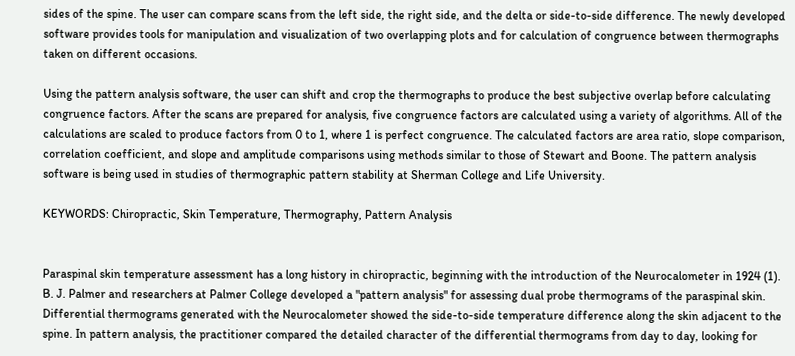sides of the spine. The user can compare scans from the left side, the right side, and the delta or side-to-side difference. The newly developed software provides tools for manipulation and visualization of two overlapping plots and for calculation of congruence between thermographs taken on different occasions.

Using the pattern analysis software, the user can shift and crop the thermographs to produce the best subjective overlap before calculating congruence factors. After the scans are prepared for analysis, five congruence factors are calculated using a variety of algorithms. All of the calculations are scaled to produce factors from 0 to 1, where 1 is perfect congruence. The calculated factors are area ratio, slope comparison, correlation coefficient, and slope and amplitude comparisons using methods similar to those of Stewart and Boone. The pattern analysis software is being used in studies of thermographic pattern stability at Sherman College and Life University.

KEYWORDS: Chiropractic, Skin Temperature, Thermography, Pattern Analysis


Paraspinal skin temperature assessment has a long history in chiropractic, beginning with the introduction of the Neurocalometer in 1924 (1). B. J. Palmer and researchers at Palmer College developed a "pattern analysis" for assessing dual probe thermograms of the paraspinal skin. Differential thermograms generated with the Neurocalometer showed the side-to-side temperature difference along the skin adjacent to the spine. In pattern analysis, the practitioner compared the detailed character of the differential thermograms from day to day, looking for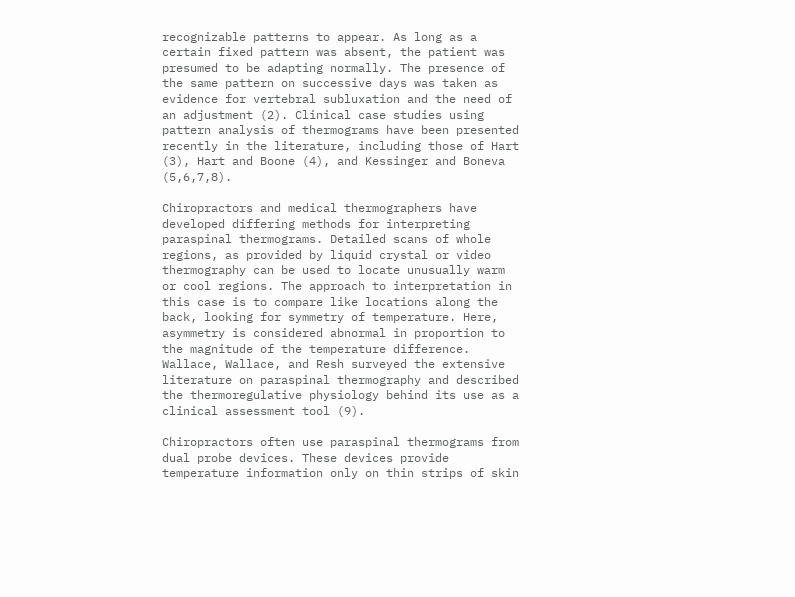recognizable patterns to appear. As long as a certain fixed pattern was absent, the patient was presumed to be adapting normally. The presence of the same pattern on successive days was taken as evidence for vertebral subluxation and the need of an adjustment (2). Clinical case studies using pattern analysis of thermograms have been presented recently in the literature, including those of Hart (3), Hart and Boone (4), and Kessinger and Boneva (5,6,7,8).

Chiropractors and medical thermographers have developed differing methods for interpreting paraspinal thermograms. Detailed scans of whole regions, as provided by liquid crystal or video thermography can be used to locate unusually warm or cool regions. The approach to interpretation in this case is to compare like locations along the back, looking for symmetry of temperature. Here, asymmetry is considered abnormal in proportion to the magnitude of the temperature difference. Wallace, Wallace, and Resh surveyed the extensive literature on paraspinal thermography and described the thermoregulative physiology behind its use as a clinical assessment tool (9).

Chiropractors often use paraspinal thermograms from dual probe devices. These devices provide temperature information only on thin strips of skin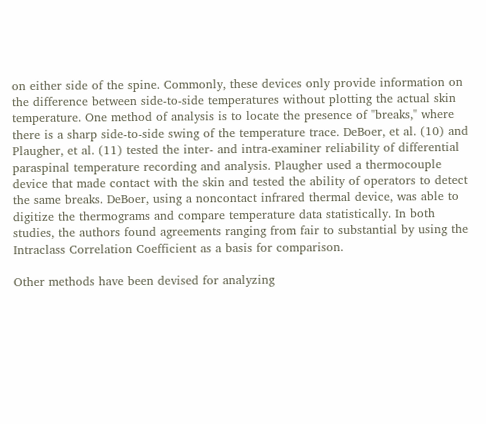on either side of the spine. Commonly, these devices only provide information on the difference between side-to-side temperatures without plotting the actual skin temperature. One method of analysis is to locate the presence of "breaks," where there is a sharp side-to-side swing of the temperature trace. DeBoer, et al. (10) and Plaugher, et al. (11) tested the inter- and intra-examiner reliability of differential paraspinal temperature recording and analysis. Plaugher used a thermocouple device that made contact with the skin and tested the ability of operators to detect the same breaks. DeBoer, using a noncontact infrared thermal device, was able to digitize the thermograms and compare temperature data statistically. In both studies, the authors found agreements ranging from fair to substantial by using the Intraclass Correlation Coefficient as a basis for comparison.

Other methods have been devised for analyzing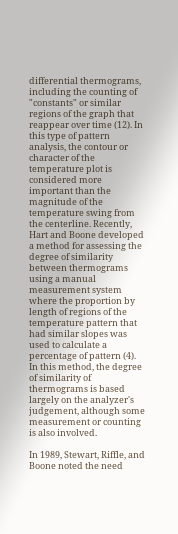differential thermograms, including the counting of "constants" or similar regions of the graph that reappear over time (12). In this type of pattern analysis, the contour or character of the temperature plot is considered more important than the magnitude of the temperature swing from the centerline. Recently, Hart and Boone developed a method for assessing the degree of similarity between thermograms using a manual measurement system where the proportion by length of regions of the temperature pattern that had similar slopes was used to calculate a percentage of pattern (4). In this method, the degree of similarity of thermograms is based largely on the analyzer's judgement, although some measurement or counting is also involved.

In 1989, Stewart, Riffle, and Boone noted the need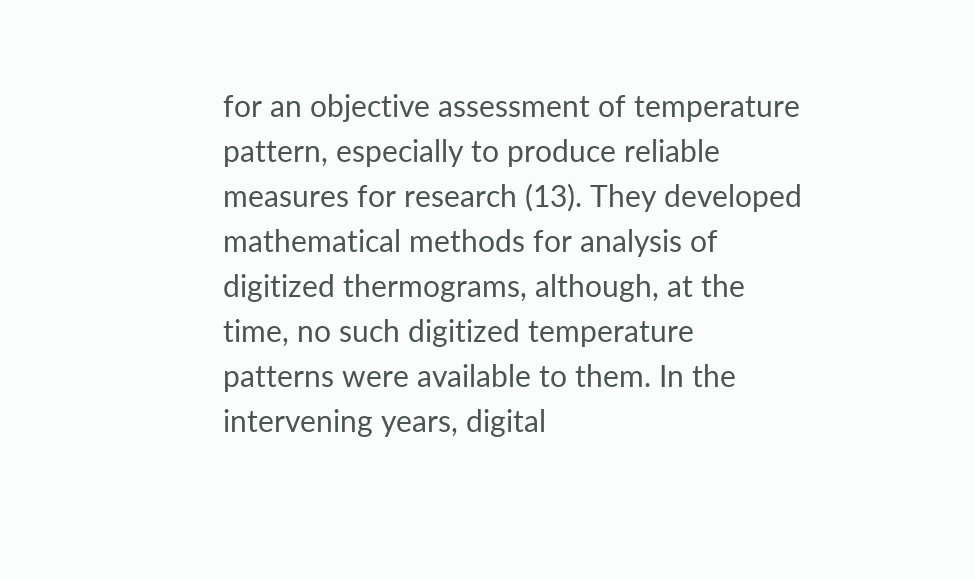for an objective assessment of temperature pattern, especially to produce reliable measures for research (13). They developed mathematical methods for analysis of digitized thermograms, although, at the time, no such digitized temperature patterns were available to them. In the intervening years, digital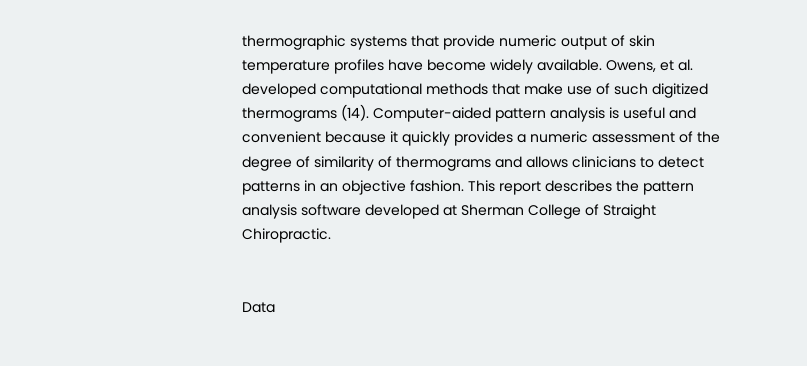thermographic systems that provide numeric output of skin temperature profiles have become widely available. Owens, et al. developed computational methods that make use of such digitized thermograms (14). Computer-aided pattern analysis is useful and convenient because it quickly provides a numeric assessment of the degree of similarity of thermograms and allows clinicians to detect patterns in an objective fashion. This report describes the pattern analysis software developed at Sherman College of Straight Chiropractic.


Data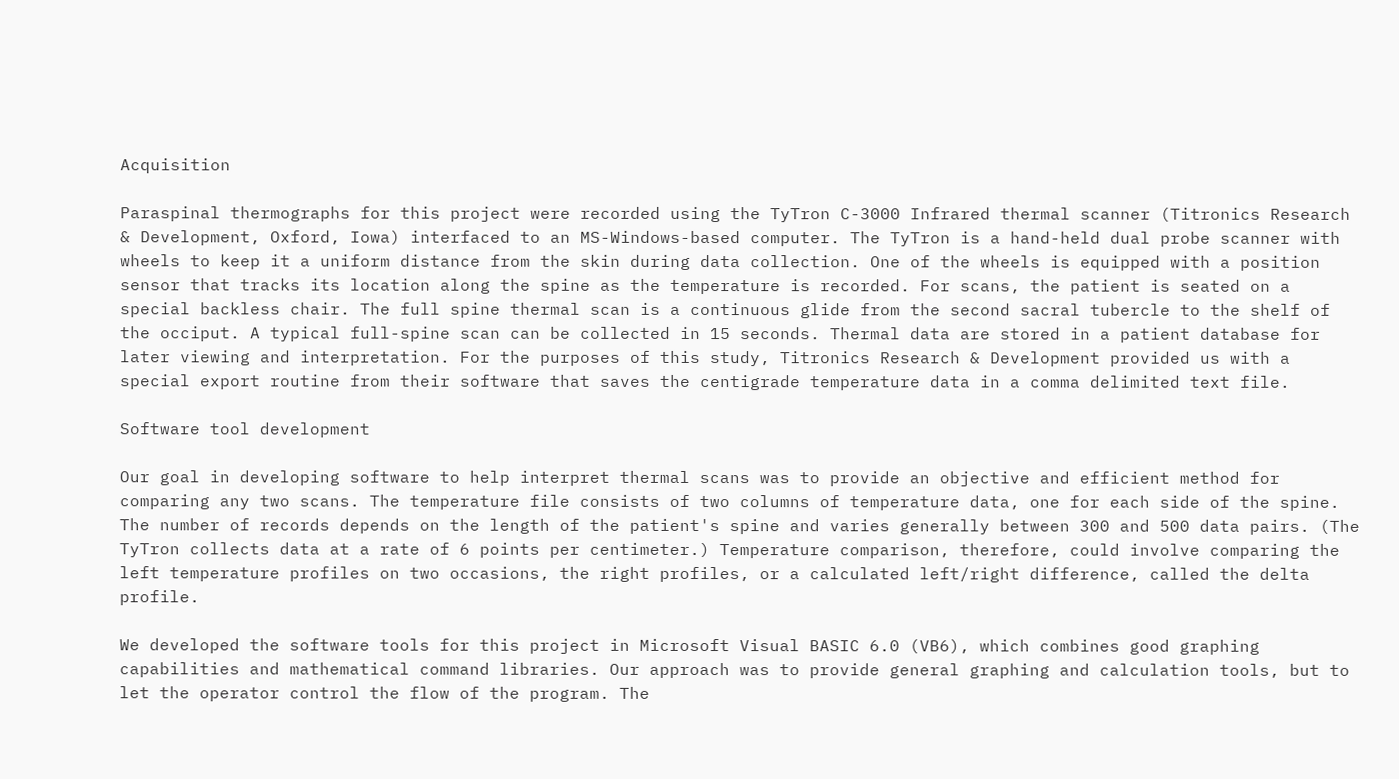Acquisition

Paraspinal thermographs for this project were recorded using the TyTron C-3000 Infrared thermal scanner (Titronics Research & Development, Oxford, Iowa) interfaced to an MS-Windows-based computer. The TyTron is a hand-held dual probe scanner with wheels to keep it a uniform distance from the skin during data collection. One of the wheels is equipped with a position sensor that tracks its location along the spine as the temperature is recorded. For scans, the patient is seated on a special backless chair. The full spine thermal scan is a continuous glide from the second sacral tubercle to the shelf of the occiput. A typical full-spine scan can be collected in 15 seconds. Thermal data are stored in a patient database for later viewing and interpretation. For the purposes of this study, Titronics Research & Development provided us with a special export routine from their software that saves the centigrade temperature data in a comma delimited text file.

Software tool development

Our goal in developing software to help interpret thermal scans was to provide an objective and efficient method for comparing any two scans. The temperature file consists of two columns of temperature data, one for each side of the spine. The number of records depends on the length of the patient's spine and varies generally between 300 and 500 data pairs. (The TyTron collects data at a rate of 6 points per centimeter.) Temperature comparison, therefore, could involve comparing the left temperature profiles on two occasions, the right profiles, or a calculated left/right difference, called the delta profile.

We developed the software tools for this project in Microsoft Visual BASIC 6.0 (VB6), which combines good graphing capabilities and mathematical command libraries. Our approach was to provide general graphing and calculation tools, but to let the operator control the flow of the program. The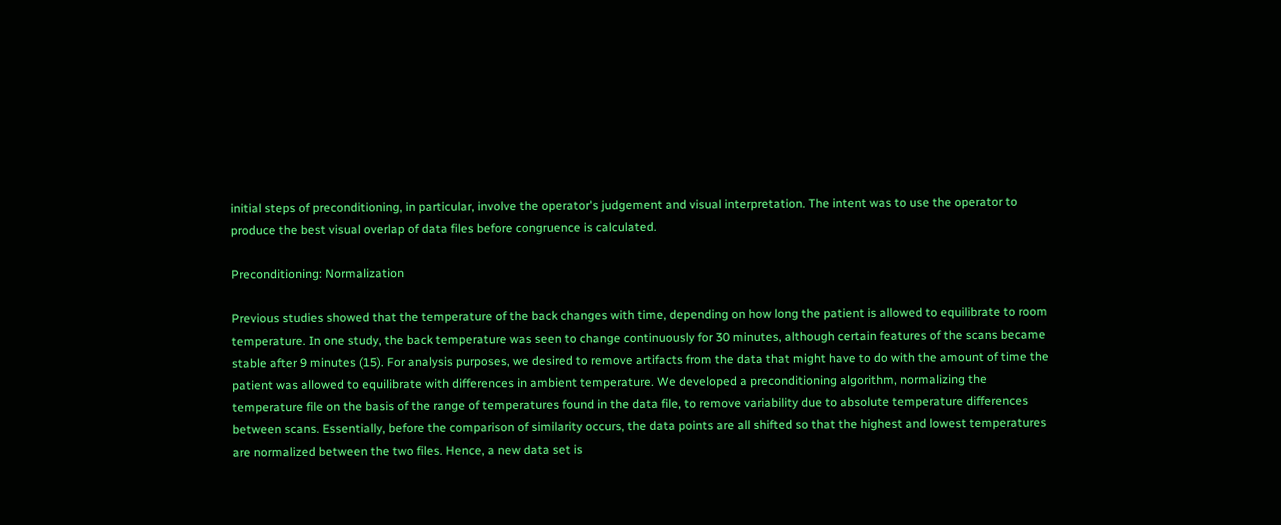initial steps of preconditioning, in particular, involve the operator's judgement and visual interpretation. The intent was to use the operator to produce the best visual overlap of data files before congruence is calculated.

Preconditioning: Normalization

Previous studies showed that the temperature of the back changes with time, depending on how long the patient is allowed to equilibrate to room temperature. In one study, the back temperature was seen to change continuously for 30 minutes, although certain features of the scans became stable after 9 minutes (15). For analysis purposes, we desired to remove artifacts from the data that might have to do with the amount of time the patient was allowed to equilibrate with differences in ambient temperature. We developed a preconditioning algorithm, normalizing the temperature file on the basis of the range of temperatures found in the data file, to remove variability due to absolute temperature differences between scans. Essentially, before the comparison of similarity occurs, the data points are all shifted so that the highest and lowest temperatures are normalized between the two files. Hence, a new data set is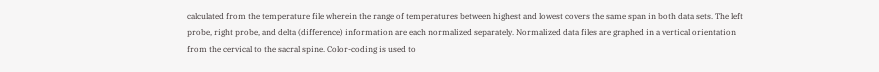calculated from the temperature file wherein the range of temperatures between highest and lowest covers the same span in both data sets. The left probe, right probe, and delta (difference) information are each normalized separately. Normalized data files are graphed in a vertical orientation from the cervical to the sacral spine. Color-coding is used to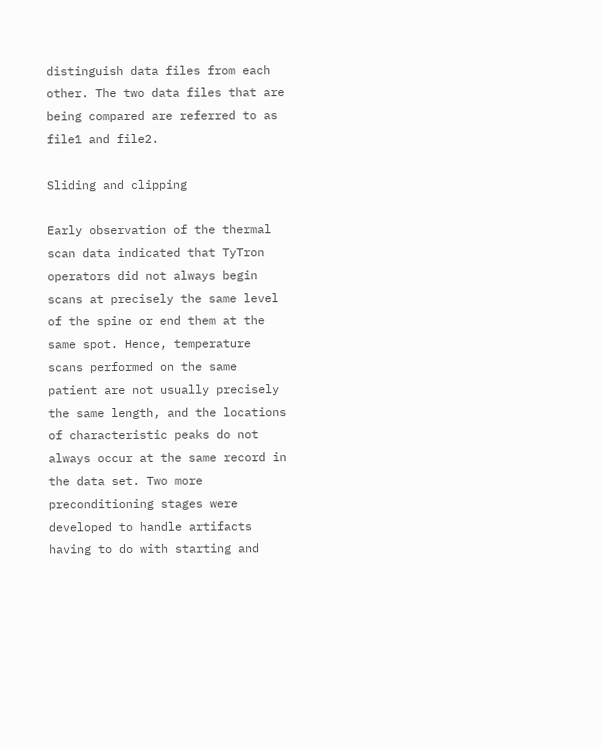distinguish data files from each other. The two data files that are being compared are referred to as file1 and file2.

Sliding and clipping

Early observation of the thermal scan data indicated that TyTron operators did not always begin scans at precisely the same level of the spine or end them at the same spot. Hence, temperature scans performed on the same patient are not usually precisely the same length, and the locations of characteristic peaks do not always occur at the same record in the data set. Two more preconditioning stages were developed to handle artifacts having to do with starting and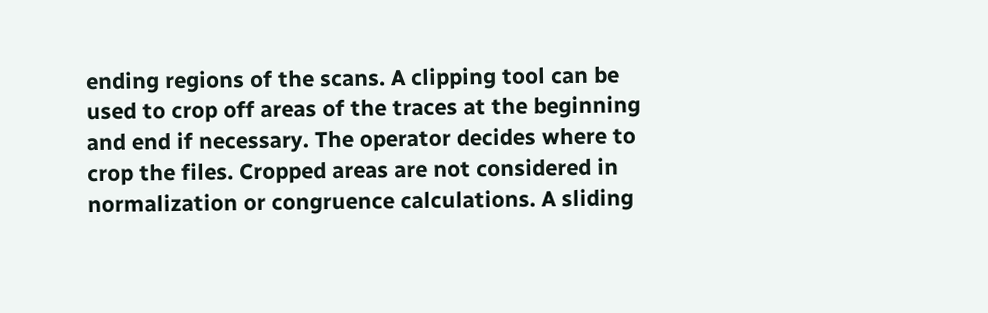ending regions of the scans. A clipping tool can be used to crop off areas of the traces at the beginning and end if necessary. The operator decides where to crop the files. Cropped areas are not considered in normalization or congruence calculations. A sliding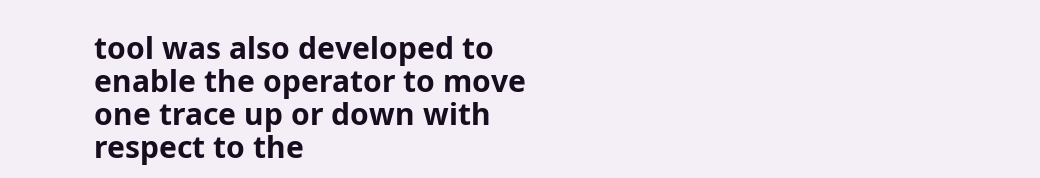tool was also developed to enable the operator to move one trace up or down with respect to the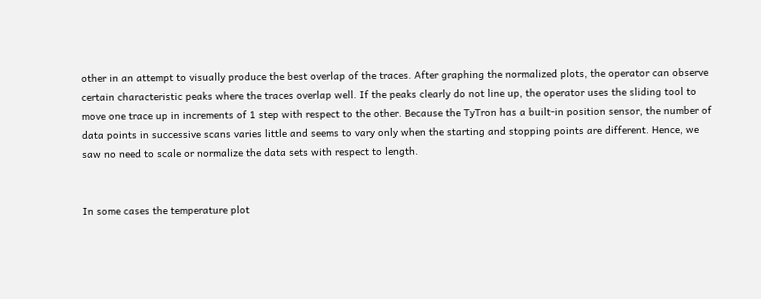other in an attempt to visually produce the best overlap of the traces. After graphing the normalized plots, the operator can observe certain characteristic peaks where the traces overlap well. If the peaks clearly do not line up, the operator uses the sliding tool to move one trace up in increments of 1 step with respect to the other. Because the TyTron has a built-in position sensor, the number of data points in successive scans varies little and seems to vary only when the starting and stopping points are different. Hence, we saw no need to scale or normalize the data sets with respect to length.


In some cases the temperature plot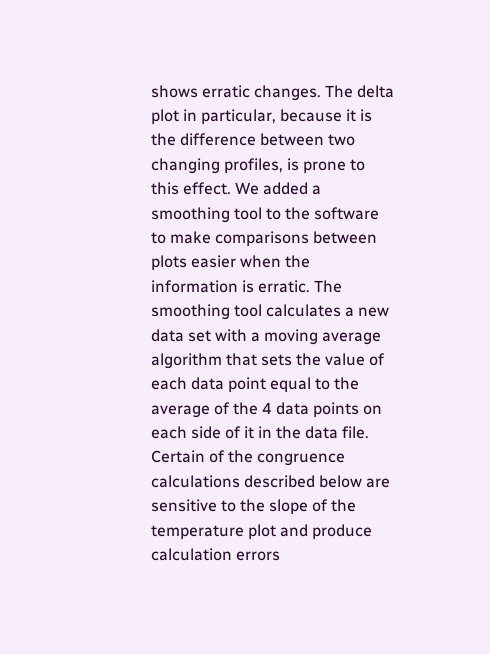shows erratic changes. The delta plot in particular, because it is the difference between two changing profiles, is prone to this effect. We added a smoothing tool to the software to make comparisons between plots easier when the information is erratic. The smoothing tool calculates a new data set with a moving average algorithm that sets the value of each data point equal to the average of the 4 data points on each side of it in the data file. Certain of the congruence calculations described below are sensitive to the slope of the temperature plot and produce calculation errors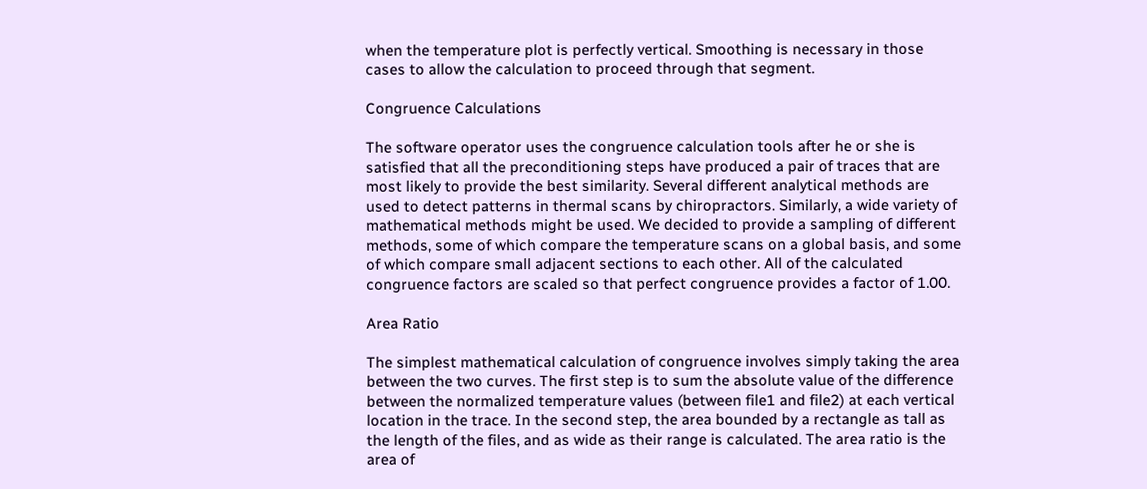when the temperature plot is perfectly vertical. Smoothing is necessary in those cases to allow the calculation to proceed through that segment.

Congruence Calculations

The software operator uses the congruence calculation tools after he or she is satisfied that all the preconditioning steps have produced a pair of traces that are most likely to provide the best similarity. Several different analytical methods are used to detect patterns in thermal scans by chiropractors. Similarly, a wide variety of mathematical methods might be used. We decided to provide a sampling of different methods, some of which compare the temperature scans on a global basis, and some of which compare small adjacent sections to each other. All of the calculated congruence factors are scaled so that perfect congruence provides a factor of 1.00.

Area Ratio

The simplest mathematical calculation of congruence involves simply taking the area between the two curves. The first step is to sum the absolute value of the difference between the normalized temperature values (between file1 and file2) at each vertical location in the trace. In the second step, the area bounded by a rectangle as tall as the length of the files, and as wide as their range is calculated. The area ratio is the area of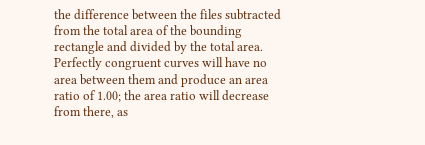the difference between the files subtracted from the total area of the bounding rectangle and divided by the total area. Perfectly congruent curves will have no area between them and produce an area ratio of 1.00; the area ratio will decrease from there, as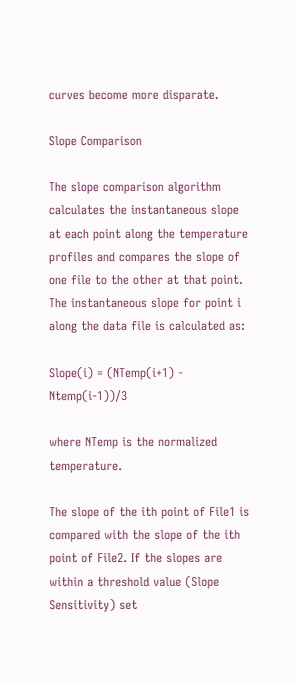curves become more disparate.

Slope Comparison

The slope comparison algorithm calculates the instantaneous slope at each point along the temperature profiles and compares the slope of one file to the other at that point. The instantaneous slope for point i along the data file is calculated as:

Slope(i) = (NTemp(i+1) - Ntemp(i-1))/3

where NTemp is the normalized temperature.

The slope of the ith point of File1 is compared with the slope of the ith point of File2. If the slopes are within a threshold value (Slope Sensitivity) set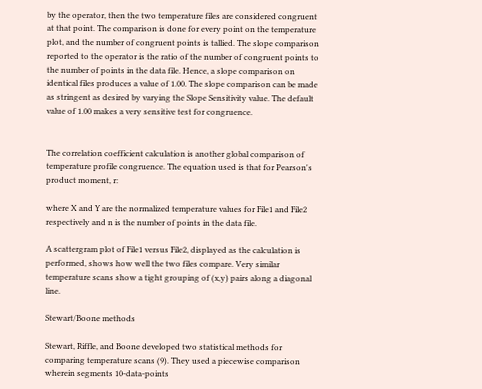by the operator, then the two temperature files are considered congruent at that point. The comparison is done for every point on the temperature plot, and the number of congruent points is tallied. The slope comparison reported to the operator is the ratio of the number of congruent points to the number of points in the data file. Hence, a slope comparison on identical files produces a value of 1.00. The slope comparison can be made as stringent as desired by varying the Slope Sensitivity value. The default value of 1.00 makes a very sensitive test for congruence.


The correlation coefficient calculation is another global comparison of temperature profile congruence. The equation used is that for Pearson's product moment, r:

where X and Y are the normalized temperature values for File1 and File2 respectively and n is the number of points in the data file.

A scattergram plot of File1 versus File2, displayed as the calculation is performed, shows how well the two files compare. Very similar temperature scans show a tight grouping of (x,y) pairs along a diagonal line.

Stewart/Boone methods

Stewart, Riffle, and Boone developed two statistical methods for comparing temperature scans (9). They used a piecewise comparison wherein segments 10-data-points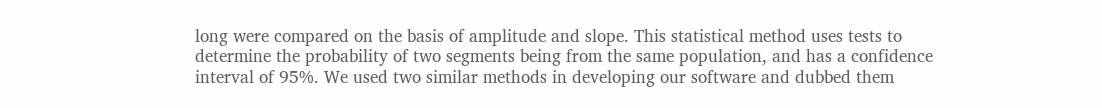long were compared on the basis of amplitude and slope. This statistical method uses tests to determine the probability of two segments being from the same population, and has a confidence interval of 95%. We used two similar methods in developing our software and dubbed them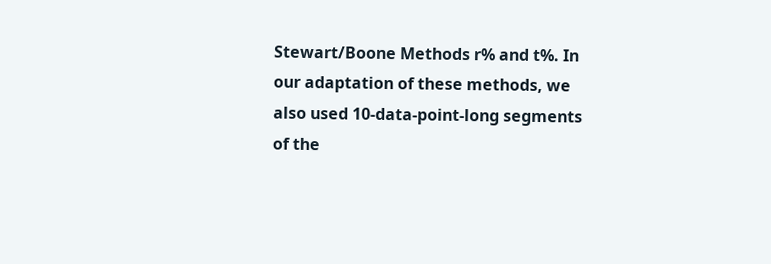Stewart/Boone Methods r% and t%. In our adaptation of these methods, we also used 10-data-point-long segments of the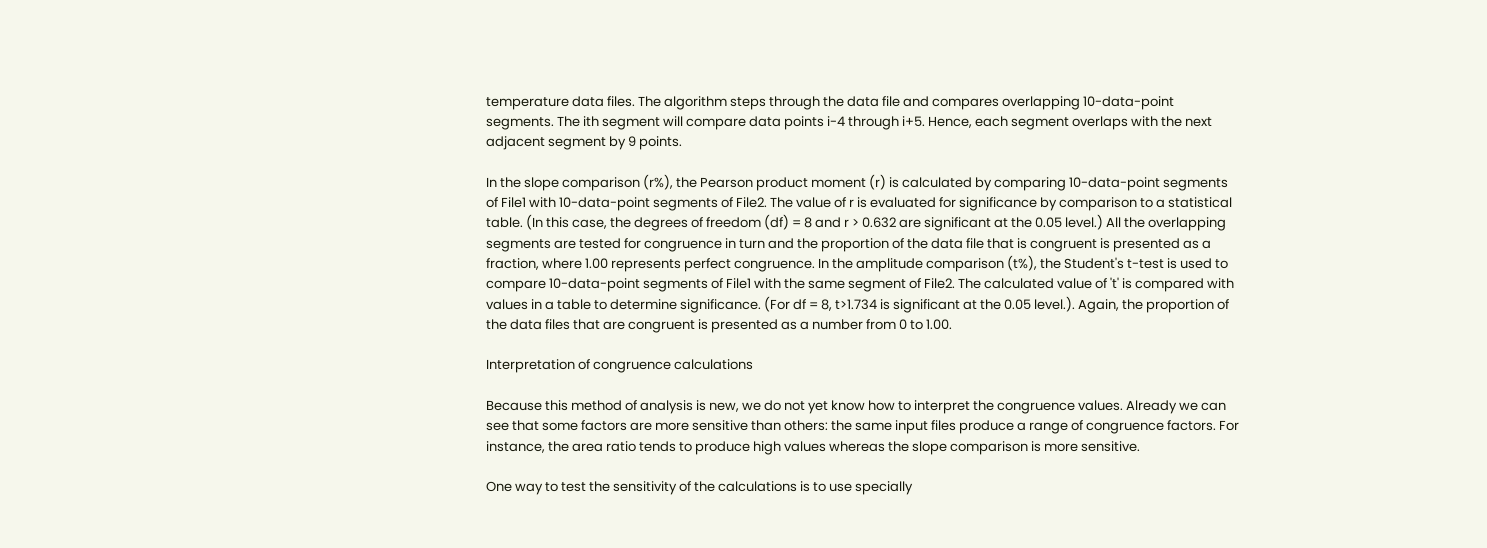temperature data files. The algorithm steps through the data file and compares overlapping 10-data-point segments. The ith segment will compare data points i-4 through i+5. Hence, each segment overlaps with the next adjacent segment by 9 points.

In the slope comparison (r%), the Pearson product moment (r) is calculated by comparing 10-data-point segments of File1 with 10-data-point segments of File2. The value of r is evaluated for significance by comparison to a statistical table. (In this case, the degrees of freedom (df) = 8 and r > 0.632 are significant at the 0.05 level.) All the overlapping segments are tested for congruence in turn and the proportion of the data file that is congruent is presented as a fraction, where 1.00 represents perfect congruence. In the amplitude comparison (t%), the Student's t-test is used to compare 10-data-point segments of File1 with the same segment of File2. The calculated value of 't' is compared with values in a table to determine significance. (For df = 8, t>1.734 is significant at the 0.05 level.). Again, the proportion of the data files that are congruent is presented as a number from 0 to 1.00.

Interpretation of congruence calculations

Because this method of analysis is new, we do not yet know how to interpret the congruence values. Already we can see that some factors are more sensitive than others: the same input files produce a range of congruence factors. For instance, the area ratio tends to produce high values whereas the slope comparison is more sensitive.

One way to test the sensitivity of the calculations is to use specially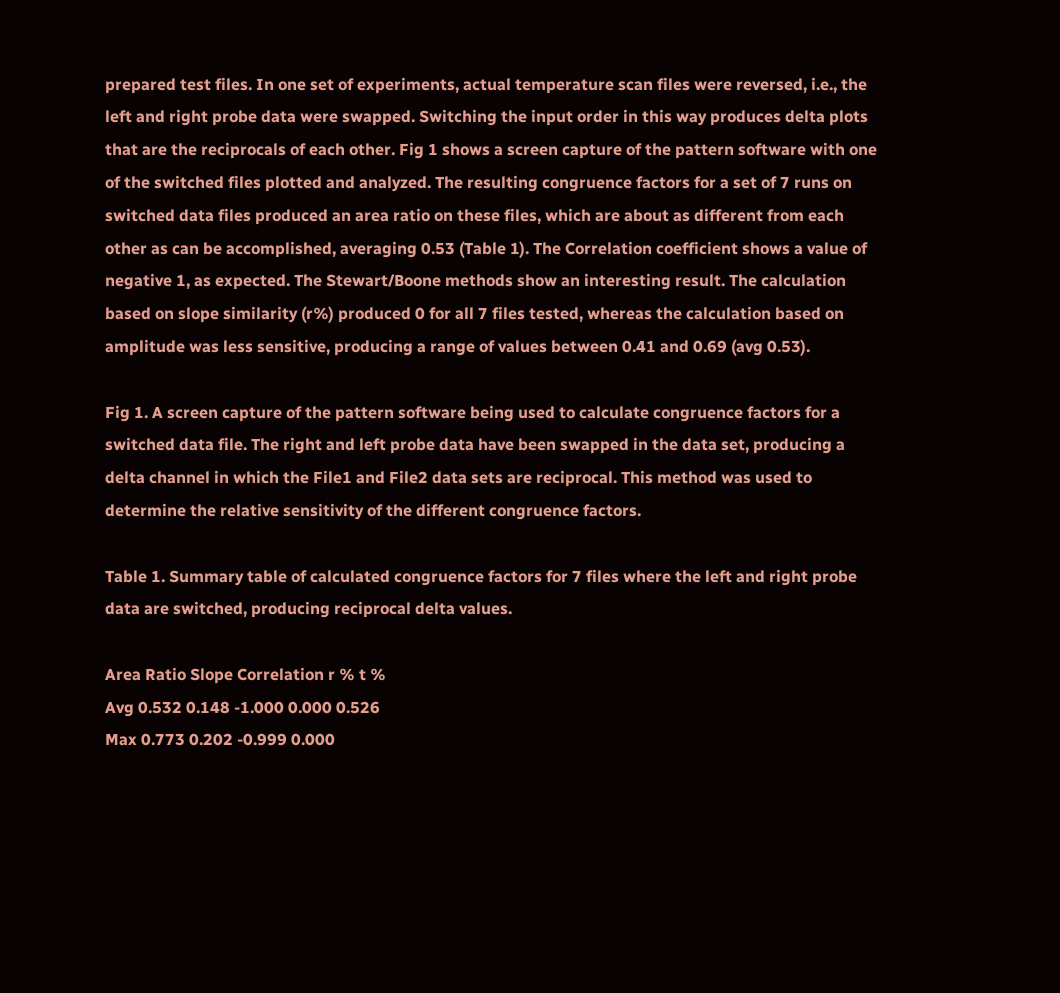prepared test files. In one set of experiments, actual temperature scan files were reversed, i.e., the left and right probe data were swapped. Switching the input order in this way produces delta plots that are the reciprocals of each other. Fig 1 shows a screen capture of the pattern software with one of the switched files plotted and analyzed. The resulting congruence factors for a set of 7 runs on switched data files produced an area ratio on these files, which are about as different from each other as can be accomplished, averaging 0.53 (Table 1). The Correlation coefficient shows a value of negative 1, as expected. The Stewart/Boone methods show an interesting result. The calculation based on slope similarity (r%) produced 0 for all 7 files tested, whereas the calculation based on amplitude was less sensitive, producing a range of values between 0.41 and 0.69 (avg 0.53).

Fig 1. A screen capture of the pattern software being used to calculate congruence factors for a switched data file. The right and left probe data have been swapped in the data set, producing a delta channel in which the File1 and File2 data sets are reciprocal. This method was used to determine the relative sensitivity of the different congruence factors.

Table 1. Summary table of calculated congruence factors for 7 files where the left and right probe data are switched, producing reciprocal delta values.

Area Ratio Slope Correlation r % t %
Avg 0.532 0.148 -1.000 0.000 0.526
Max 0.773 0.202 -0.999 0.000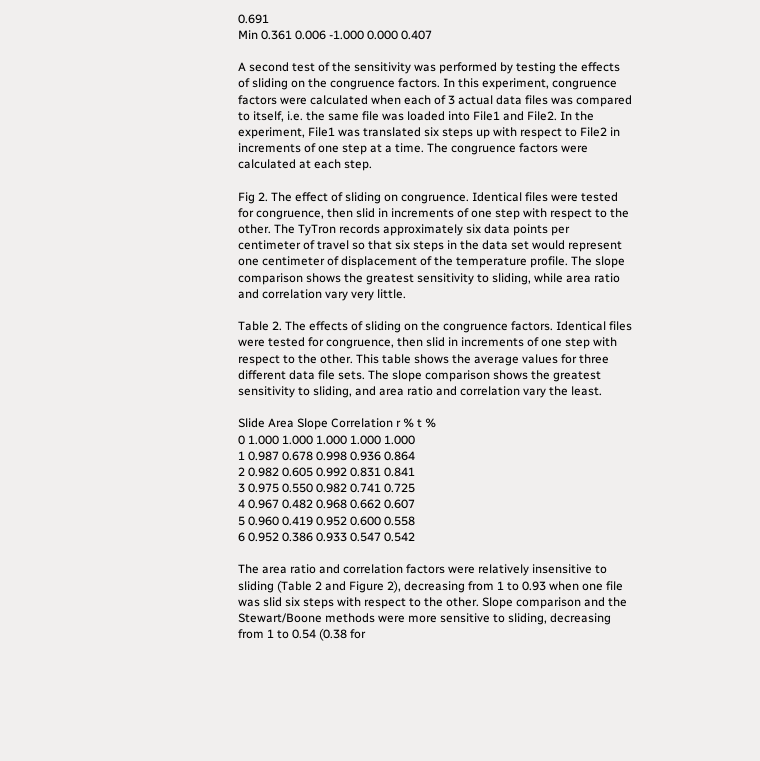0.691
Min 0.361 0.006 -1.000 0.000 0.407

A second test of the sensitivity was performed by testing the effects of sliding on the congruence factors. In this experiment, congruence factors were calculated when each of 3 actual data files was compared to itself, i.e. the same file was loaded into File1 and File2. In the experiment, File1 was translated six steps up with respect to File2 in increments of one step at a time. The congruence factors were calculated at each step.

Fig 2. The effect of sliding on congruence. Identical files were tested for congruence, then slid in increments of one step with respect to the other. The TyTron records approximately six data points per centimeter of travel so that six steps in the data set would represent one centimeter of displacement of the temperature profile. The slope comparison shows the greatest sensitivity to sliding, while area ratio and correlation vary very little.

Table 2. The effects of sliding on the congruence factors. Identical files were tested for congruence, then slid in increments of one step with respect to the other. This table shows the average values for three different data file sets. The slope comparison shows the greatest sensitivity to sliding, and area ratio and correlation vary the least.

Slide Area Slope Correlation r % t %
0 1.000 1.000 1.000 1.000 1.000
1 0.987 0.678 0.998 0.936 0.864
2 0.982 0.605 0.992 0.831 0.841
3 0.975 0.550 0.982 0.741 0.725
4 0.967 0.482 0.968 0.662 0.607
5 0.960 0.419 0.952 0.600 0.558
6 0.952 0.386 0.933 0.547 0.542

The area ratio and correlation factors were relatively insensitive to sliding (Table 2 and Figure 2), decreasing from 1 to 0.93 when one file was slid six steps with respect to the other. Slope comparison and the Stewart/Boone methods were more sensitive to sliding, decreasing from 1 to 0.54 (0.38 for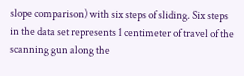slope comparison) with six steps of sliding. Six steps in the data set represents 1 centimeter of travel of the scanning gun along the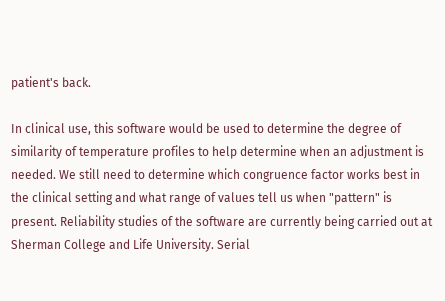patient's back.

In clinical use, this software would be used to determine the degree of similarity of temperature profiles to help determine when an adjustment is needed. We still need to determine which congruence factor works best in the clinical setting and what range of values tell us when "pattern" is present. Reliability studies of the software are currently being carried out at Sherman College and Life University. Serial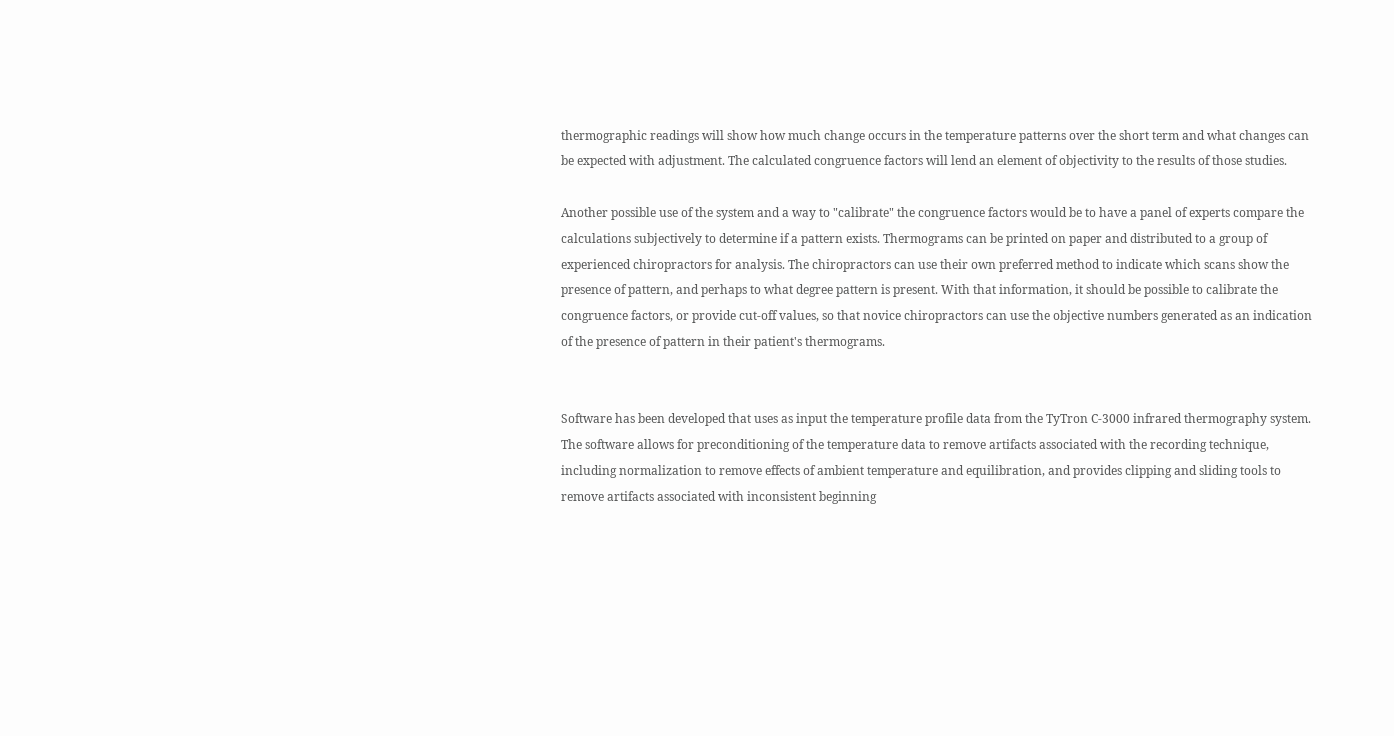thermographic readings will show how much change occurs in the temperature patterns over the short term and what changes can be expected with adjustment. The calculated congruence factors will lend an element of objectivity to the results of those studies.

Another possible use of the system and a way to "calibrate" the congruence factors would be to have a panel of experts compare the calculations subjectively to determine if a pattern exists. Thermograms can be printed on paper and distributed to a group of experienced chiropractors for analysis. The chiropractors can use their own preferred method to indicate which scans show the presence of pattern, and perhaps to what degree pattern is present. With that information, it should be possible to calibrate the congruence factors, or provide cut-off values, so that novice chiropractors can use the objective numbers generated as an indication of the presence of pattern in their patient's thermograms.


Software has been developed that uses as input the temperature profile data from the TyTron C-3000 infrared thermography system. The software allows for preconditioning of the temperature data to remove artifacts associated with the recording technique, including normalization to remove effects of ambient temperature and equilibration, and provides clipping and sliding tools to remove artifacts associated with inconsistent beginning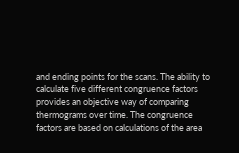and ending points for the scans. The ability to calculate five different congruence factors provides an objective way of comparing thermograms over time. The congruence factors are based on calculations of the area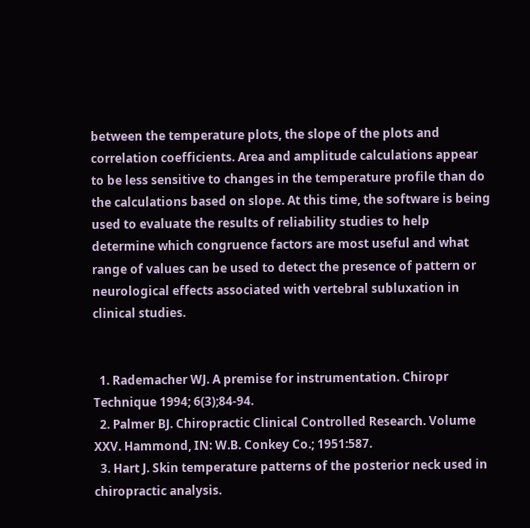between the temperature plots, the slope of the plots and correlation coefficients. Area and amplitude calculations appear to be less sensitive to changes in the temperature profile than do the calculations based on slope. At this time, the software is being used to evaluate the results of reliability studies to help determine which congruence factors are most useful and what range of values can be used to detect the presence of pattern or neurological effects associated with vertebral subluxation in clinical studies.


  1. Rademacher WJ. A premise for instrumentation. Chiropr Technique 1994; 6(3);84-94.
  2. Palmer BJ. Chiropractic Clinical Controlled Research. Volume XXV. Hammond, IN: W.B. Conkey Co.; 1951:587.
  3. Hart J. Skin temperature patterns of the posterior neck used in chiropractic analysis.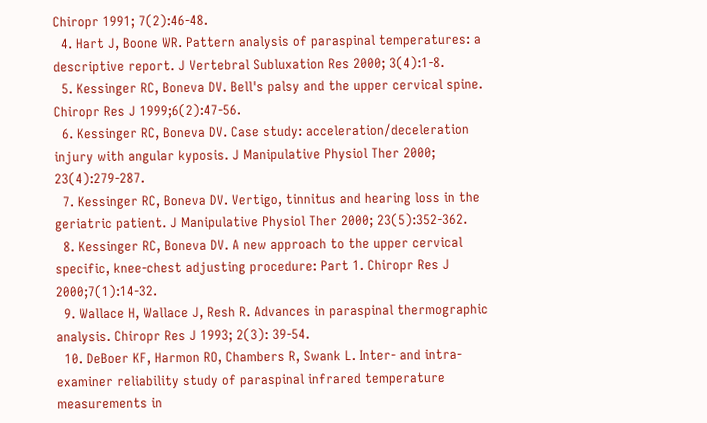Chiropr 1991; 7(2):46-48.
  4. Hart J, Boone WR. Pattern analysis of paraspinal temperatures: a descriptive report. J Vertebral Subluxation Res 2000; 3(4):1-8.
  5. Kessinger RC, Boneva DV. Bell's palsy and the upper cervical spine. Chiropr Res J 1999;6(2):47-56.
  6. Kessinger RC, Boneva DV. Case study: acceleration/deceleration injury with angular kyposis. J Manipulative Physiol Ther 2000; 23(4):279-287.
  7. Kessinger RC, Boneva DV. Vertigo, tinnitus and hearing loss in the geriatric patient. J Manipulative Physiol Ther 2000; 23(5):352-362.
  8. Kessinger RC, Boneva DV. A new approach to the upper cervical specific, knee-chest adjusting procedure: Part 1. Chiropr Res J 2000;7(1):14-32.
  9. Wallace H, Wallace J, Resh R. Advances in paraspinal thermographic analysis. Chiropr Res J 1993; 2(3): 39-54.
  10. DeBoer KF, Harmon RO, Chambers R, Swank L. Inter- and intra-examiner reliability study of paraspinal infrared temperature measurements in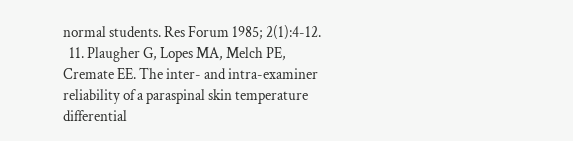normal students. Res Forum 1985; 2(1):4-12.
  11. Plaugher G, Lopes MA, Melch PE, Cremate EE. The inter- and intra-examiner reliability of a paraspinal skin temperature differential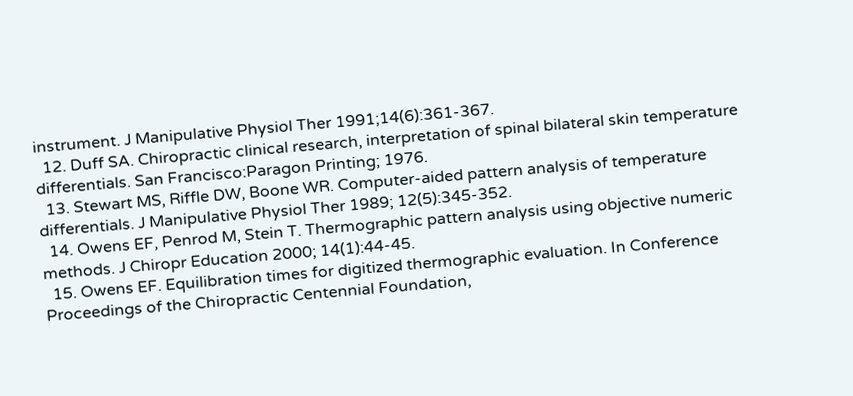instrument. J Manipulative Physiol Ther 1991;14(6):361-367.
  12. Duff SA. Chiropractic clinical research, interpretation of spinal bilateral skin temperature differentials. San Francisco:Paragon Printing; 1976.
  13. Stewart MS, Riffle DW, Boone WR. Computer-aided pattern analysis of temperature differentials. J Manipulative Physiol Ther 1989; 12(5):345-352.
  14. Owens EF, Penrod M, Stein T. Thermographic pattern analysis using objective numeric methods. J Chiropr Education 2000; 14(1):44-45.
  15. Owens EF. Equilibration times for digitized thermographic evaluation. In Conference Proceedings of the Chiropractic Centennial Foundation,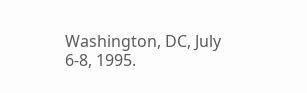Washington, DC, July 6-8, 1995.